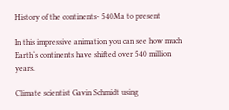History of the continents- 540Ma to present

In this impressive animation you can see how much Earth‘s continents have shifted over 540 million years.

Climate scientist Gavin Schmidt using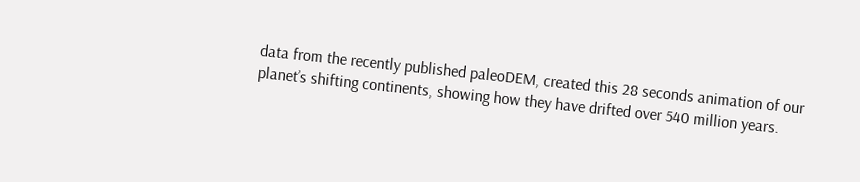data from the recently published paleoDEM, created this 28 seconds animation of our planet’s shifting continents, showing how they have drifted over 540 million years.